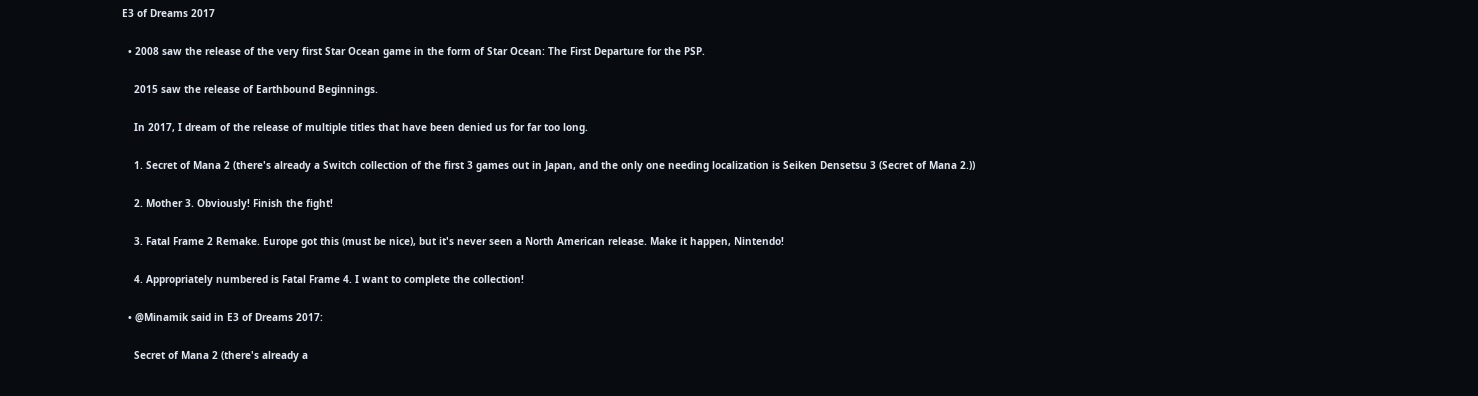E3 of Dreams 2017

  • 2008 saw the release of the very first Star Ocean game in the form of Star Ocean: The First Departure for the PSP.

    2015 saw the release of Earthbound Beginnings.

    In 2017, I dream of the release of multiple titles that have been denied us for far too long.

    1. Secret of Mana 2 (there's already a Switch collection of the first 3 games out in Japan, and the only one needing localization is Seiken Densetsu 3 (Secret of Mana 2.))

    2. Mother 3. Obviously! Finish the fight!

    3. Fatal Frame 2 Remake. Europe got this (must be nice), but it's never seen a North American release. Make it happen, Nintendo!

    4. Appropriately numbered is Fatal Frame 4. I want to complete the collection!

  • @Minamik said in E3 of Dreams 2017:

    Secret of Mana 2 (there's already a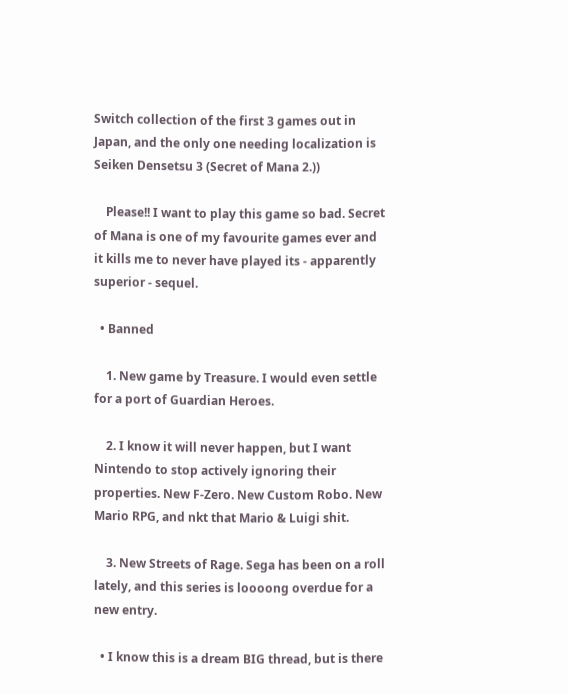Switch collection of the first 3 games out in Japan, and the only one needing localization is Seiken Densetsu 3 (Secret of Mana 2.))

    Please!! I want to play this game so bad. Secret of Mana is one of my favourite games ever and it kills me to never have played its - apparently superior - sequel.

  • Banned

    1. New game by Treasure. I would even settle for a port of Guardian Heroes.

    2. I know it will never happen, but I want Nintendo to stop actively ignoring their properties. New F-Zero. New Custom Robo. New Mario RPG, and nkt that Mario & Luigi shit.

    3. New Streets of Rage. Sega has been on a roll lately, and this series is loooong overdue for a new entry.

  • I know this is a dream BIG thread, but is there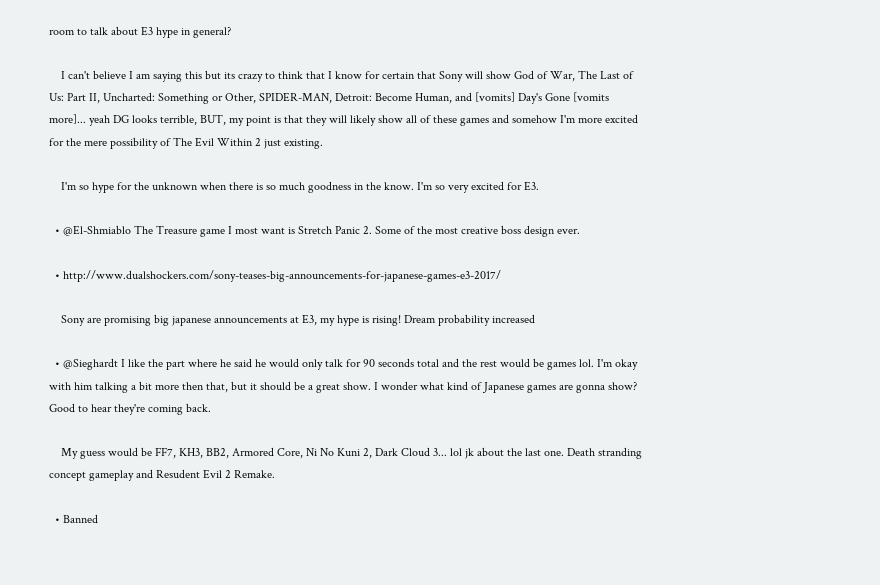room to talk about E3 hype in general?

    I can't believe I am saying this but its crazy to think that I know for certain that Sony will show God of War, The Last of Us: Part II, Uncharted: Something or Other, SPIDER-MAN, Detroit: Become Human, and [vomits] Day's Gone [vomits more]... yeah DG looks terrible, BUT, my point is that they will likely show all of these games and somehow I'm more excited for the mere possibility of The Evil Within 2 just existing.

    I'm so hype for the unknown when there is so much goodness in the know. I'm so very excited for E3.

  • @El-Shmiablo The Treasure game I most want is Stretch Panic 2. Some of the most creative boss design ever.

  • http://www.dualshockers.com/sony-teases-big-announcements-for-japanese-games-e3-2017/

    Sony are promising big japanese announcements at E3, my hype is rising! Dream probability increased

  • @Sieghardt I like the part where he said he would only talk for 90 seconds total and the rest would be games lol. I'm okay with him talking a bit more then that, but it should be a great show. I wonder what kind of Japanese games are gonna show? Good to hear they're coming back.

    My guess would be FF7, KH3, BB2, Armored Core, Ni No Kuni 2, Dark Cloud 3... lol jk about the last one. Death stranding concept gameplay and Resudent Evil 2 Remake.

  • Banned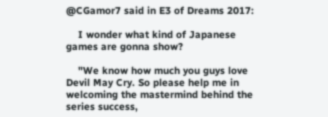@CGamor7 said in E3 of Dreams 2017:

    I wonder what kind of Japanese games are gonna show?

    "We know how much you guys love Devil May Cry. So please help me in welcoming the mastermind behind the series success,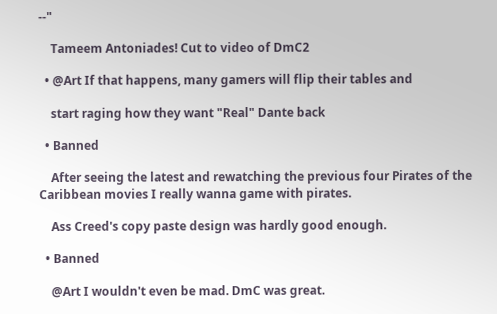--"

    Tameem Antoniades! Cut to video of DmC2

  • @Art If that happens, many gamers will flip their tables and

    start raging how they want "Real" Dante back

  • Banned

    After seeing the latest and rewatching the previous four Pirates of the Caribbean movies I really wanna game with pirates.

    Ass Creed's copy paste design was hardly good enough.

  • Banned

    @Art I wouldn't even be mad. DmC was great.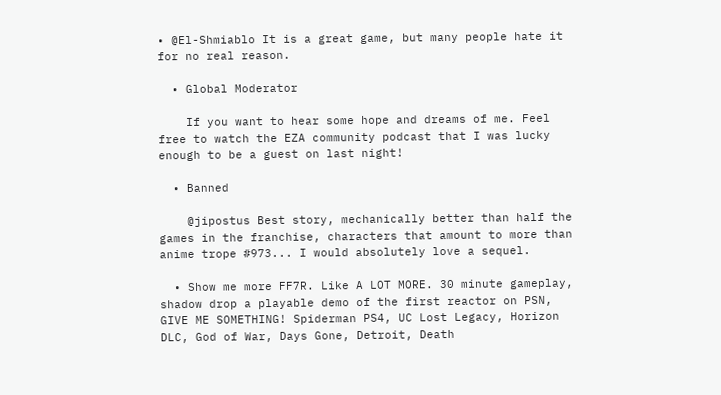• @El-Shmiablo It is a great game, but many people hate it for no real reason.

  • Global Moderator

    If you want to hear some hope and dreams of me. Feel free to watch the EZA community podcast that I was lucky enough to be a guest on last night!

  • Banned

    @jipostus Best story, mechanically better than half the games in the franchise, characters that amount to more than anime trope #973... I would absolutely love a sequel.

  • Show me more FF7R. Like A LOT MORE. 30 minute gameplay, shadow drop a playable demo of the first reactor on PSN, GIVE ME SOMETHING! Spiderman PS4, UC Lost Legacy, Horizon DLC, God of War, Days Gone, Detroit, Death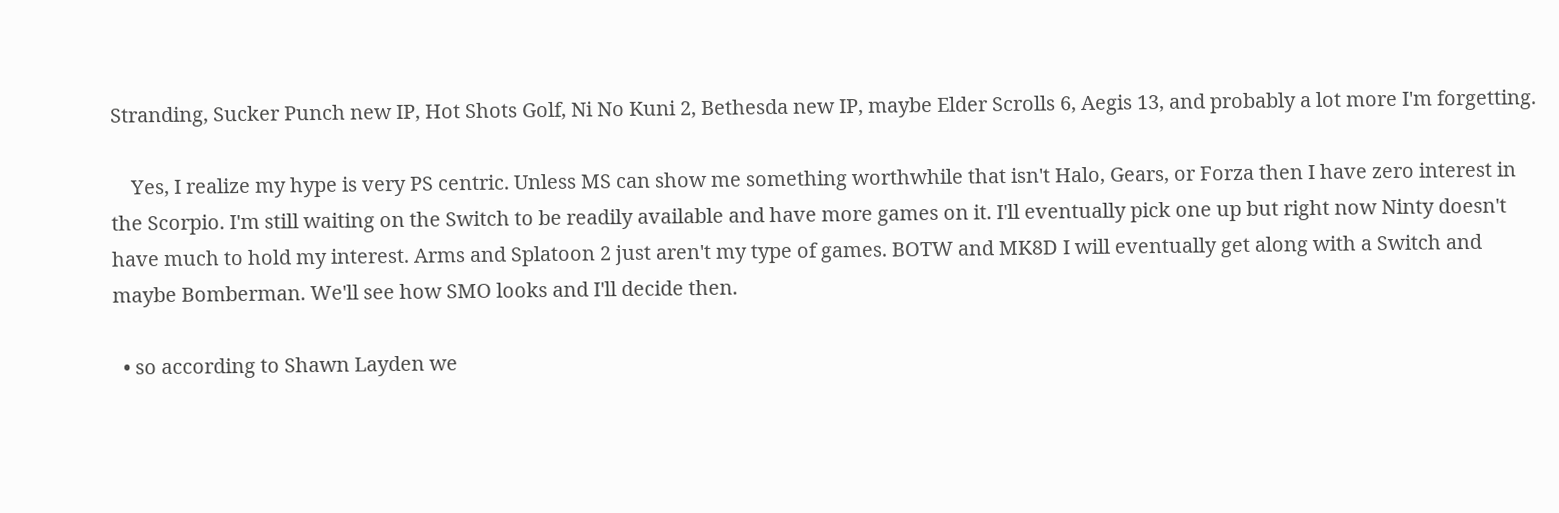Stranding, Sucker Punch new IP, Hot Shots Golf, Ni No Kuni 2, Bethesda new IP, maybe Elder Scrolls 6, Aegis 13, and probably a lot more I'm forgetting.

    Yes, I realize my hype is very PS centric. Unless MS can show me something worthwhile that isn't Halo, Gears, or Forza then I have zero interest in the Scorpio. I'm still waiting on the Switch to be readily available and have more games on it. I'll eventually pick one up but right now Ninty doesn't have much to hold my interest. Arms and Splatoon 2 just aren't my type of games. BOTW and MK8D I will eventually get along with a Switch and maybe Bomberman. We'll see how SMO looks and I'll decide then.

  • so according to Shawn Layden we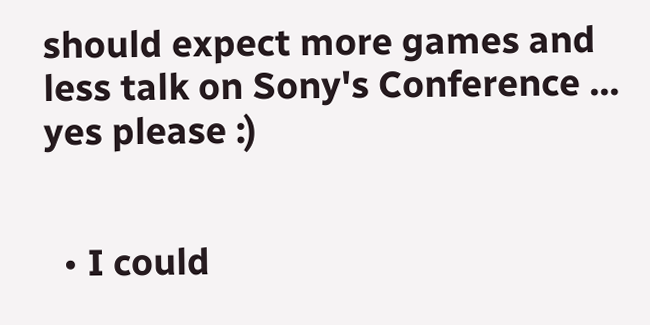should expect more games and less talk on Sony's Conference ... yes please :)


  • I could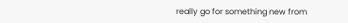really go for something new from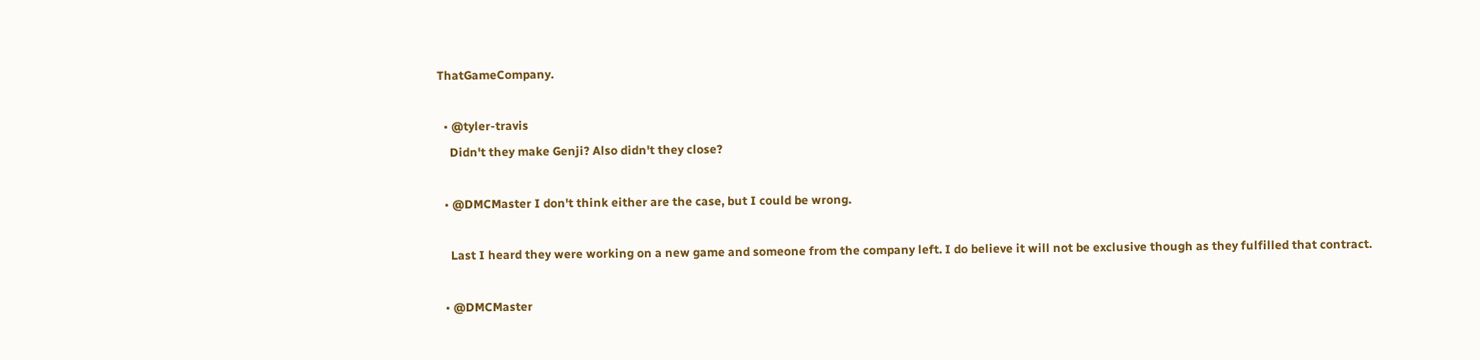ThatGameCompany.

  • @tyler-travis
    Didn't they make Genji? Also didn't they close?

  • @DMCMaster I don't think either are the case, but I could be wrong.

    Last I heard they were working on a new game and someone from the company left. I do believe it will not be exclusive though as they fulfilled that contract.

  • @DMCMaster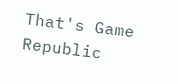That's Game Republic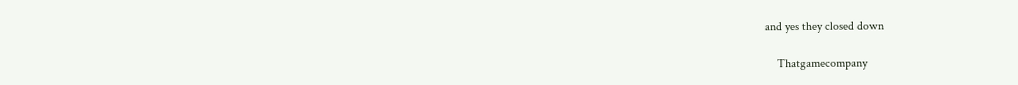and yes they closed down

    Thatgamecompany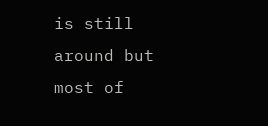is still around but most of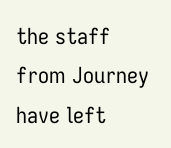the staff from Journey have left